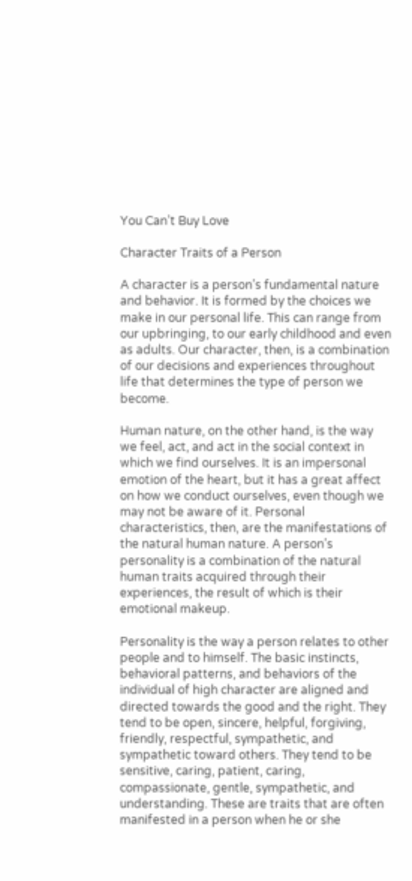You Can’t Buy Love

Character Traits of a Person

A character is a person’s fundamental nature and behavior. It is formed by the choices we make in our personal life. This can range from our upbringing, to our early childhood and even as adults. Our character, then, is a combination of our decisions and experiences throughout life that determines the type of person we become.

Human nature, on the other hand, is the way we feel, act, and act in the social context in which we find ourselves. It is an impersonal emotion of the heart, but it has a great affect on how we conduct ourselves, even though we may not be aware of it. Personal characteristics, then, are the manifestations of the natural human nature. A person’s personality is a combination of the natural human traits acquired through their experiences, the result of which is their emotional makeup.

Personality is the way a person relates to other people and to himself. The basic instincts, behavioral patterns, and behaviors of the individual of high character are aligned and directed towards the good and the right. They tend to be open, sincere, helpful, forgiving, friendly, respectful, sympathetic, and sympathetic toward others. They tend to be sensitive, caring, patient, caring, compassionate, gentle, sympathetic, and understanding. These are traits that are often manifested in a person when he or she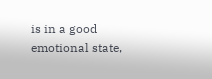is in a good emotional state,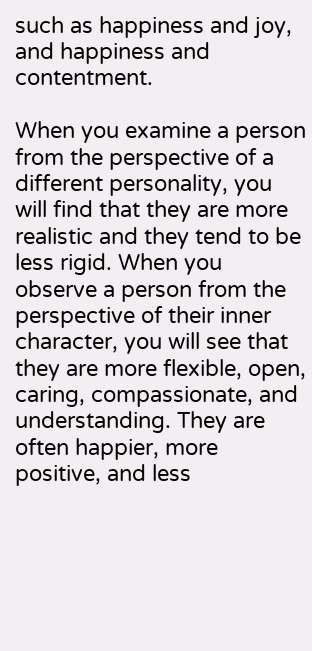such as happiness and joy, and happiness and contentment.

When you examine a person from the perspective of a different personality, you will find that they are more realistic and they tend to be less rigid. When you observe a person from the perspective of their inner character, you will see that they are more flexible, open, caring, compassionate, and understanding. They are often happier, more positive, and less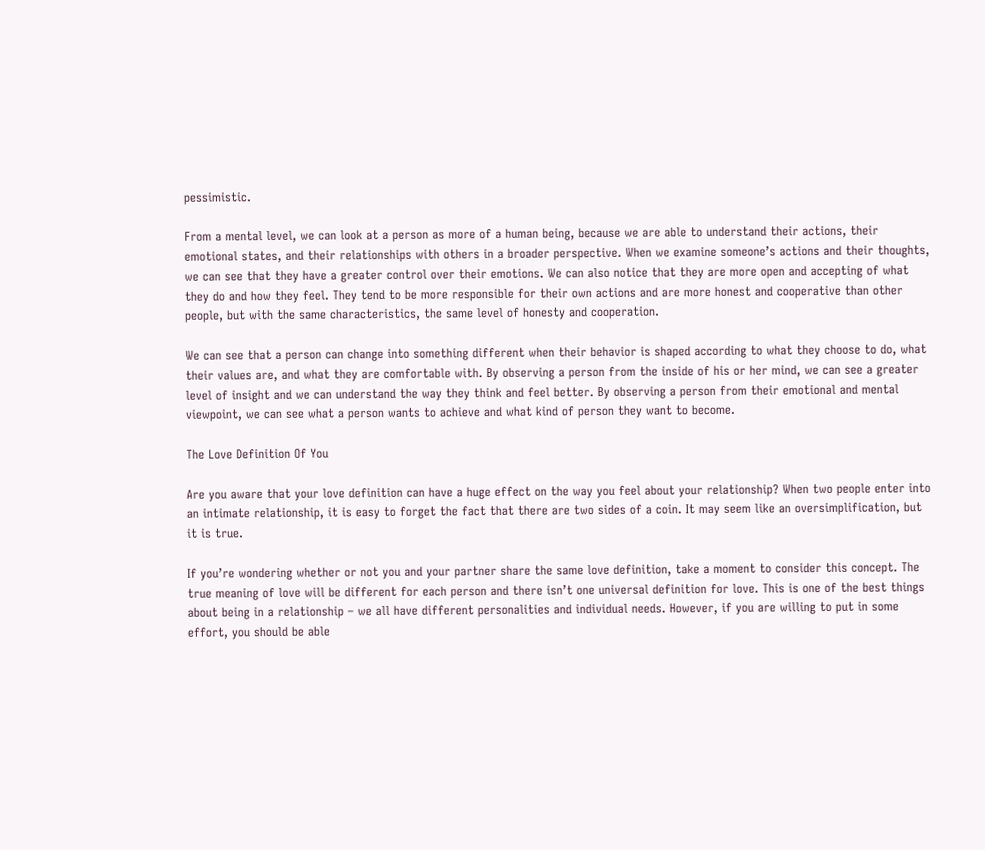pessimistic.

From a mental level, we can look at a person as more of a human being, because we are able to understand their actions, their emotional states, and their relationships with others in a broader perspective. When we examine someone’s actions and their thoughts, we can see that they have a greater control over their emotions. We can also notice that they are more open and accepting of what they do and how they feel. They tend to be more responsible for their own actions and are more honest and cooperative than other people, but with the same characteristics, the same level of honesty and cooperation.

We can see that a person can change into something different when their behavior is shaped according to what they choose to do, what their values are, and what they are comfortable with. By observing a person from the inside of his or her mind, we can see a greater level of insight and we can understand the way they think and feel better. By observing a person from their emotional and mental viewpoint, we can see what a person wants to achieve and what kind of person they want to become.

The Love Definition Of You

Are you aware that your love definition can have a huge effect on the way you feel about your relationship? When two people enter into an intimate relationship, it is easy to forget the fact that there are two sides of a coin. It may seem like an oversimplification, but it is true.

If you’re wondering whether or not you and your partner share the same love definition, take a moment to consider this concept. The true meaning of love will be different for each person and there isn’t one universal definition for love. This is one of the best things about being in a relationship – we all have different personalities and individual needs. However, if you are willing to put in some effort, you should be able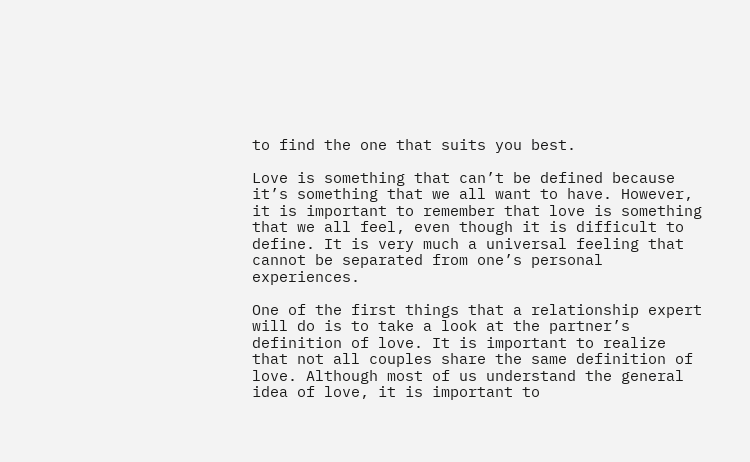to find the one that suits you best.

Love is something that can’t be defined because it’s something that we all want to have. However, it is important to remember that love is something that we all feel, even though it is difficult to define. It is very much a universal feeling that cannot be separated from one’s personal experiences.

One of the first things that a relationship expert will do is to take a look at the partner’s definition of love. It is important to realize that not all couples share the same definition of love. Although most of us understand the general idea of love, it is important to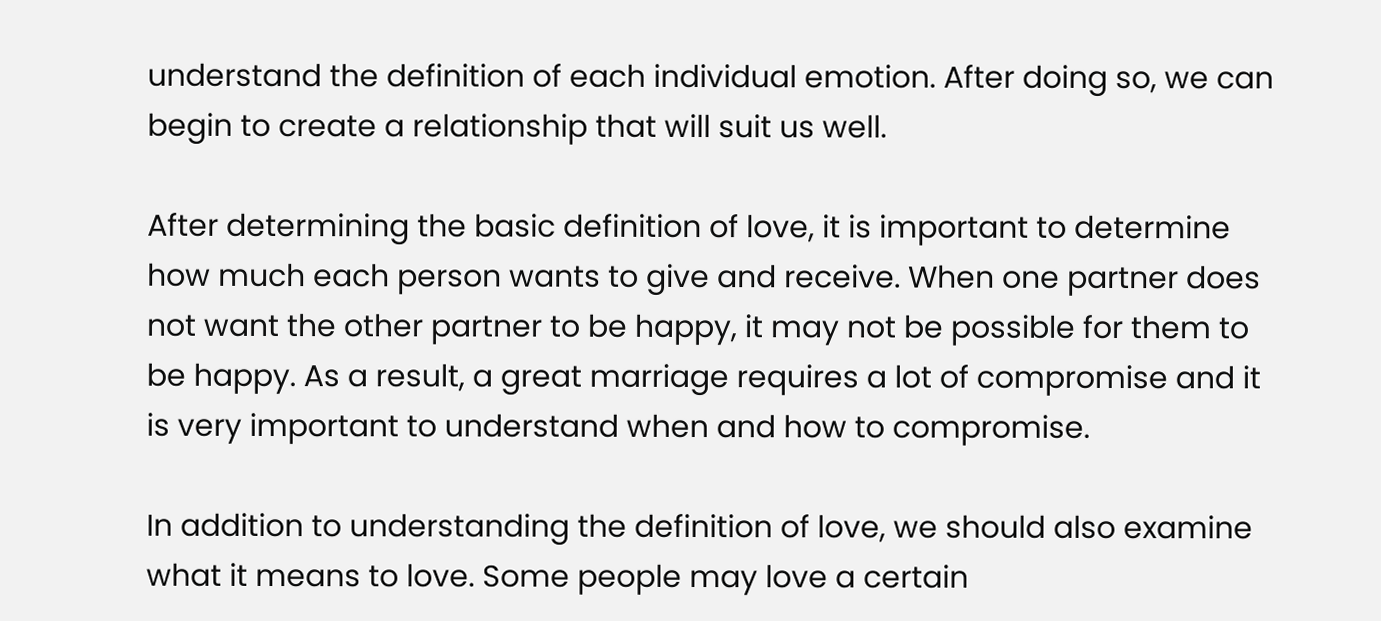understand the definition of each individual emotion. After doing so, we can begin to create a relationship that will suit us well.

After determining the basic definition of love, it is important to determine how much each person wants to give and receive. When one partner does not want the other partner to be happy, it may not be possible for them to be happy. As a result, a great marriage requires a lot of compromise and it is very important to understand when and how to compromise.

In addition to understanding the definition of love, we should also examine what it means to love. Some people may love a certain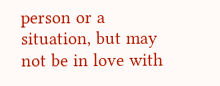person or a situation, but may not be in love with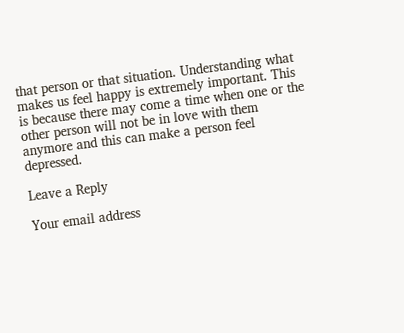that person or that situation. Understanding what makes us feel happy is extremely important. This is because there may come a time when one or the other person will not be in love with them anymore and this can make a person feel depressed.

Leave a Reply

Your email address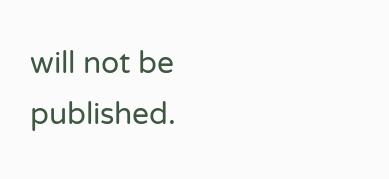will not be published.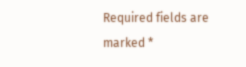Required fields are marked *